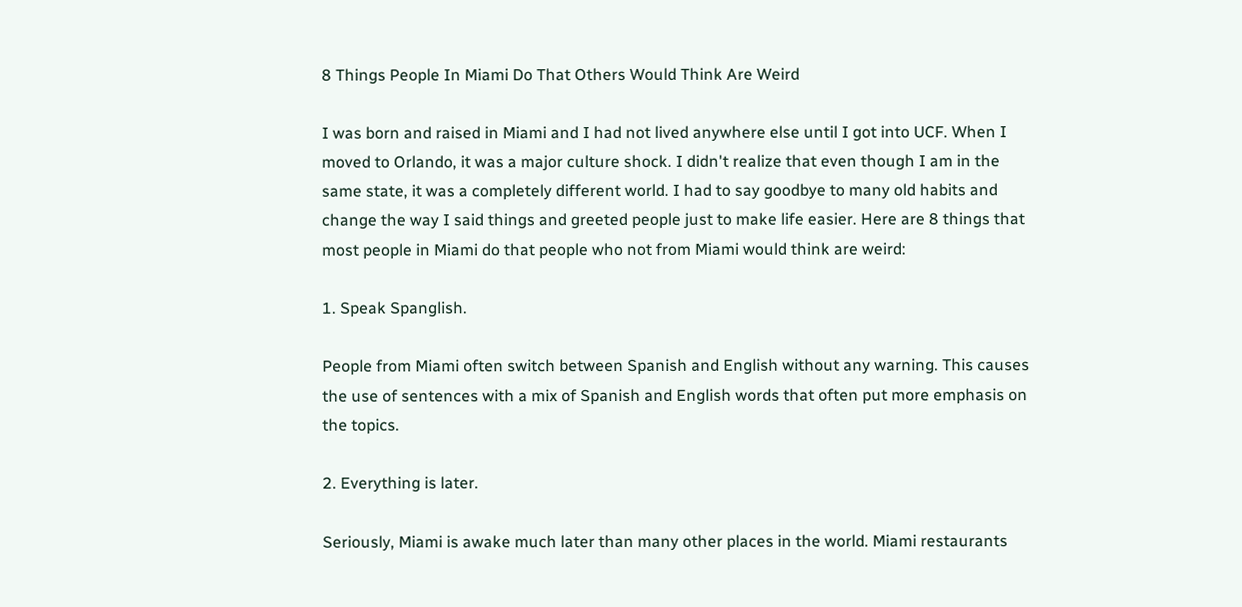8 Things People In Miami Do That Others Would Think Are Weird

I was born and raised in Miami and I had not lived anywhere else until I got into UCF. When I moved to Orlando, it was a major culture shock. I didn't realize that even though I am in the same state, it was a completely different world. I had to say goodbye to many old habits and change the way I said things and greeted people just to make life easier. Here are 8 things that most people in Miami do that people who not from Miami would think are weird:

1. Speak Spanglish.

People from Miami often switch between Spanish and English without any warning. This causes the use of sentences with a mix of Spanish and English words that often put more emphasis on the topics.

2. Everything is later.

Seriously, Miami is awake much later than many other places in the world. Miami restaurants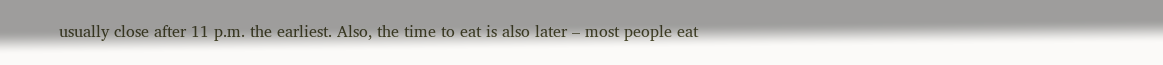usually close after 11 p.m. the earliest. Also, the time to eat is also later – most people eat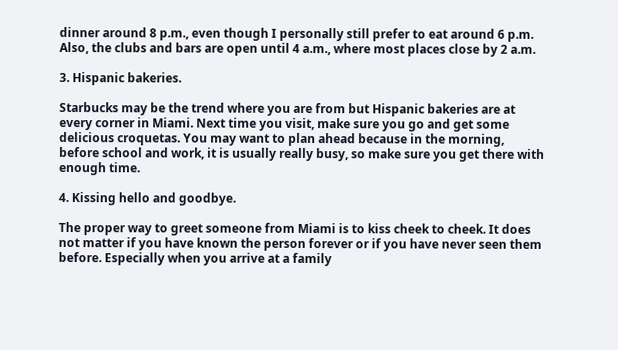dinner around 8 p.m., even though I personally still prefer to eat around 6 p.m. Also, the clubs and bars are open until 4 a.m., where most places close by 2 a.m.

3. Hispanic bakeries.

Starbucks may be the trend where you are from but Hispanic bakeries are at every corner in Miami. Next time you visit, make sure you go and get some delicious croquetas. You may want to plan ahead because in the morning, before school and work, it is usually really busy, so make sure you get there with enough time.

4. Kissing hello and goodbye.

The proper way to greet someone from Miami is to kiss cheek to cheek. It does not matter if you have known the person forever or if you have never seen them before. Especially when you arrive at a family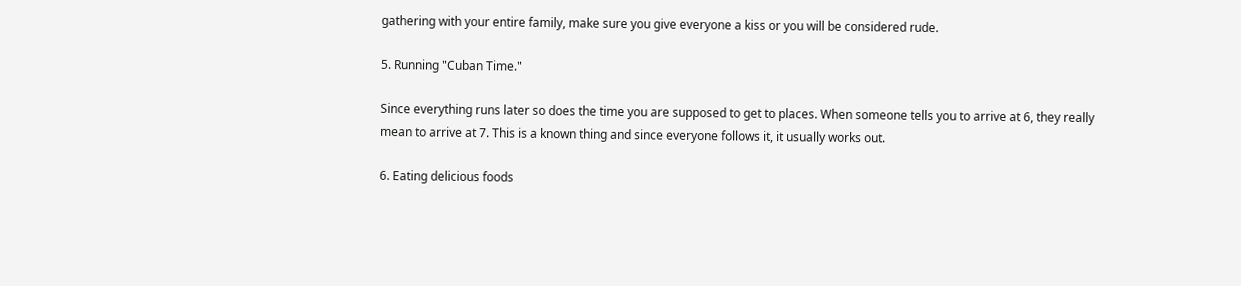gathering with your entire family, make sure you give everyone a kiss or you will be considered rude.

5. Running "Cuban Time."

Since everything runs later so does the time you are supposed to get to places. When someone tells you to arrive at 6, they really mean to arrive at 7. This is a known thing and since everyone follows it, it usually works out.

6. Eating delicious foods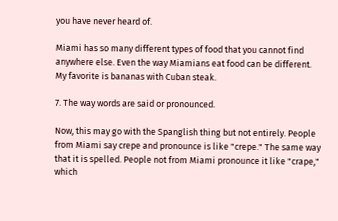you have never heard of.

Miami has so many different types of food that you cannot find anywhere else. Even the way Miamians eat food can be different. My favorite is bananas with Cuban steak.

7. The way words are said or pronounced.

Now, this may go with the Spanglish thing but not entirely. People from Miami say crepe and pronounce is like "crepe." The same way that it is spelled. People not from Miami pronounce it like "crape," which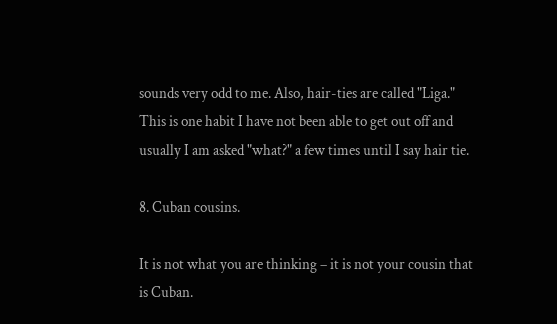sounds very odd to me. Also, hair-ties are called "Liga." This is one habit I have not been able to get out off and usually I am asked "what?" a few times until I say hair tie.

8. Cuban cousins.

It is not what you are thinking – it is not your cousin that is Cuban.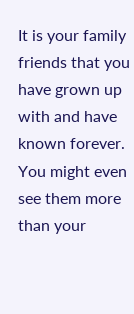It is your family friends that you have grown up with and have known forever. You might even see them more than your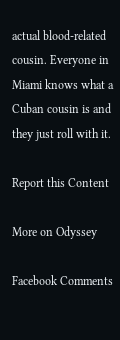actual blood-related cousin. Everyone in Miami knows what a Cuban cousin is and they just roll with it.

Report this Content

More on Odyssey

Facebook Comments